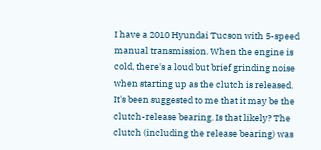I have a 2010 Hyundai Tucson with 5-speed manual transmission. When the engine is cold, there's a loud but brief grinding noise when starting up as the clutch is released. It's been suggested to me that it may be the clutch-release bearing. Is that likely? The clutch (including the release bearing) was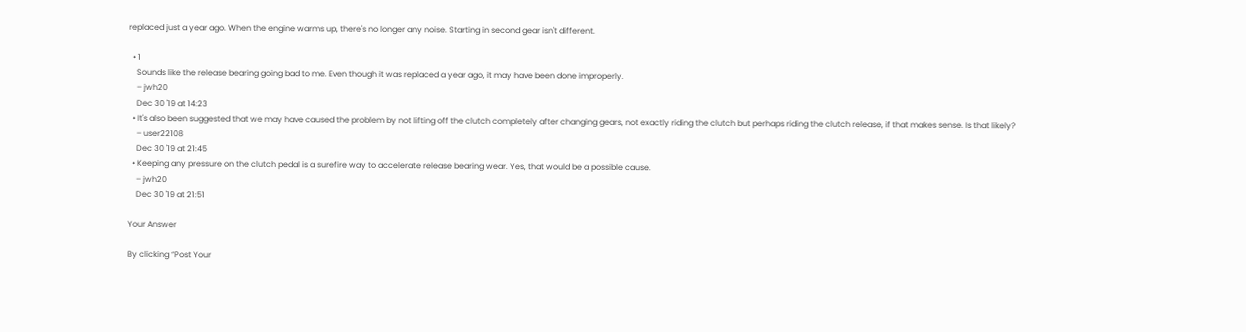replaced just a year ago. When the engine warms up, there's no longer any noise. Starting in second gear isn't different.

  • 1
    Sounds like the release bearing going bad to me. Even though it was replaced a year ago, it may have been done improperly.
    – jwh20
    Dec 30 '19 at 14:23
  • It's also been suggested that we may have caused the problem by not lifting off the clutch completely after changing gears, not exactly riding the clutch but perhaps riding the clutch release, if that makes sense. Is that likely?
    – user22108
    Dec 30 '19 at 21:45
  • Keeping any pressure on the clutch pedal is a surefire way to accelerate release bearing wear. Yes, that would be a possible cause.
    – jwh20
    Dec 30 '19 at 21:51

Your Answer

By clicking “Post Your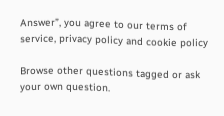Answer”, you agree to our terms of service, privacy policy and cookie policy

Browse other questions tagged or ask your own question.